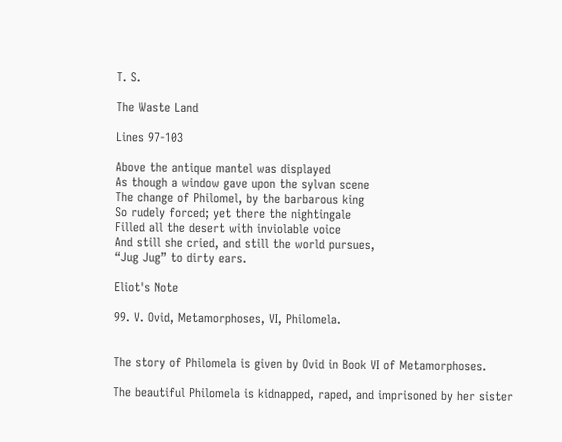T. S.

The Waste Land

Lines 97-103

Above the antique mantel was displayed
As though a window gave upon the sylvan scene
The change of Philomel, by the barbarous king
So rudely forced; yet there the nightingale
Filled all the desert with inviolable voice
And still she cried, and still the world pursues,
“Jug Jug” to dirty ears.

Eliot's Note

99. V. Ovid, Metamorphoses, VI, Philomela.


The story of Philomela is given by Ovid in Book VI of Metamorphoses.

The beautiful Philomela is kidnapped, raped, and imprisoned by her sister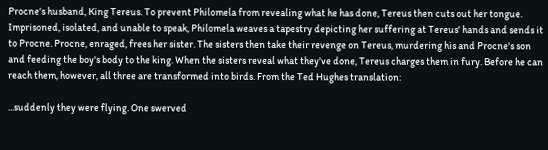Procne's husband, King Tereus. To prevent Philomela from revealing what he has done, Tereus then cuts out her tongue. Imprisoned, isolated, and unable to speak, Philomela weaves a tapestry depicting her suffering at Tereus' hands and sends it to Procne. Procne, enraged, frees her sister. The sisters then take their revenge on Tereus, murdering his and Procne's son and feeding the boy's body to the king. When the sisters reveal what they've done, Tereus charges them in fury. Before he can reach them, however, all three are transformed into birds. From the Ted Hughes translation:

...suddenly they were flying. One swerved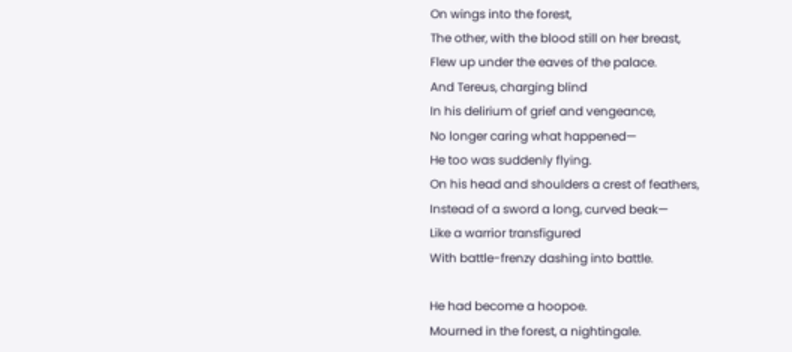On wings into the forest,
The other, with the blood still on her breast,
Flew up under the eaves of the palace.
And Tereus, charging blind
In his delirium of grief and vengeance,
No longer caring what happened—
He too was suddenly flying.
On his head and shoulders a crest of feathers,
Instead of a sword a long, curved beak—
Like a warrior transfigured
With battle-frenzy dashing into battle.

He had become a hoopoe.
Mourned in the forest, a nightingale.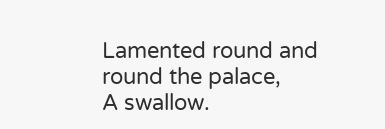Lamented round and round the palace,
A swallow.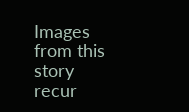Images from this story recur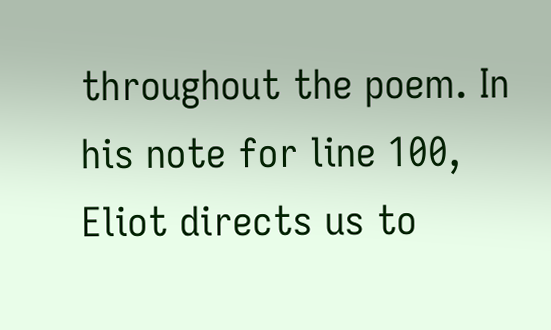throughout the poem. In his note for line 100, Eliot directs us to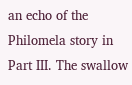an echo of the Philomela story in Part III. The swallow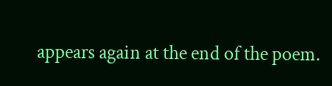appears again at the end of the poem.